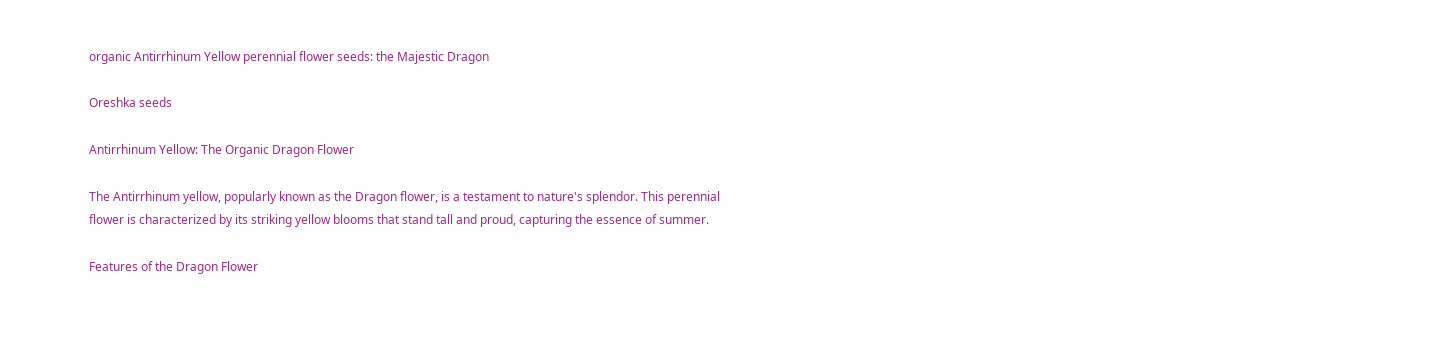organic Antirrhinum Yellow perennial flower seeds: the Majestic Dragon

Oreshka seeds

Antirrhinum Yellow: The Organic Dragon Flower

The Antirrhinum yellow, popularly known as the Dragon flower, is a testament to nature's splendor. This perennial flower is characterized by its striking yellow blooms that stand tall and proud, capturing the essence of summer.

Features of the Dragon Flower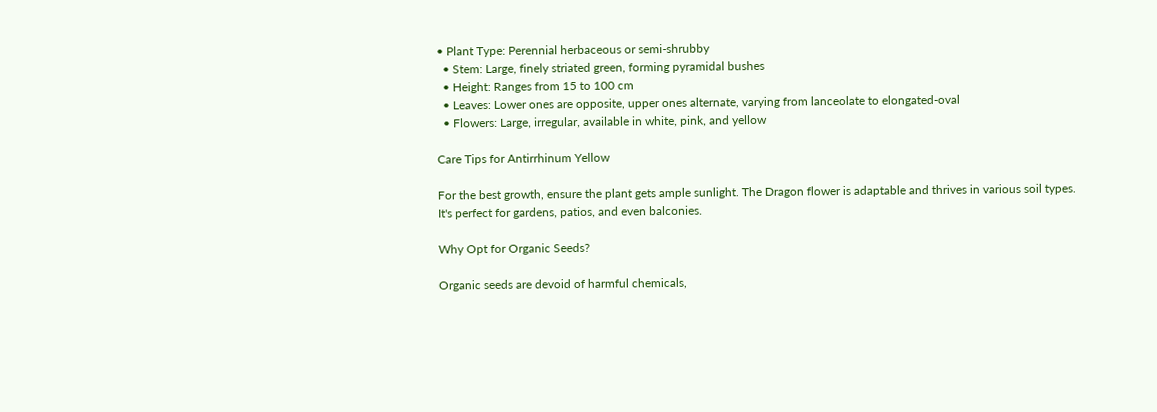• Plant Type: Perennial herbaceous or semi-shrubby
  • Stem: Large, finely striated green, forming pyramidal bushes
  • Height: Ranges from 15 to 100 cm
  • Leaves: Lower ones are opposite, upper ones alternate, varying from lanceolate to elongated-oval
  • Flowers: Large, irregular, available in white, pink, and yellow

Care Tips for Antirrhinum Yellow

For the best growth, ensure the plant gets ample sunlight. The Dragon flower is adaptable and thrives in various soil types. It's perfect for gardens, patios, and even balconies.

Why Opt for Organic Seeds?

Organic seeds are devoid of harmful chemicals,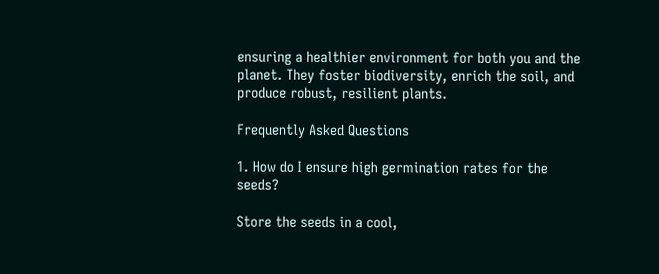ensuring a healthier environment for both you and the planet. They foster biodiversity, enrich the soil, and produce robust, resilient plants.

Frequently Asked Questions

1. How do I ensure high germination rates for the seeds?

Store the seeds in a cool,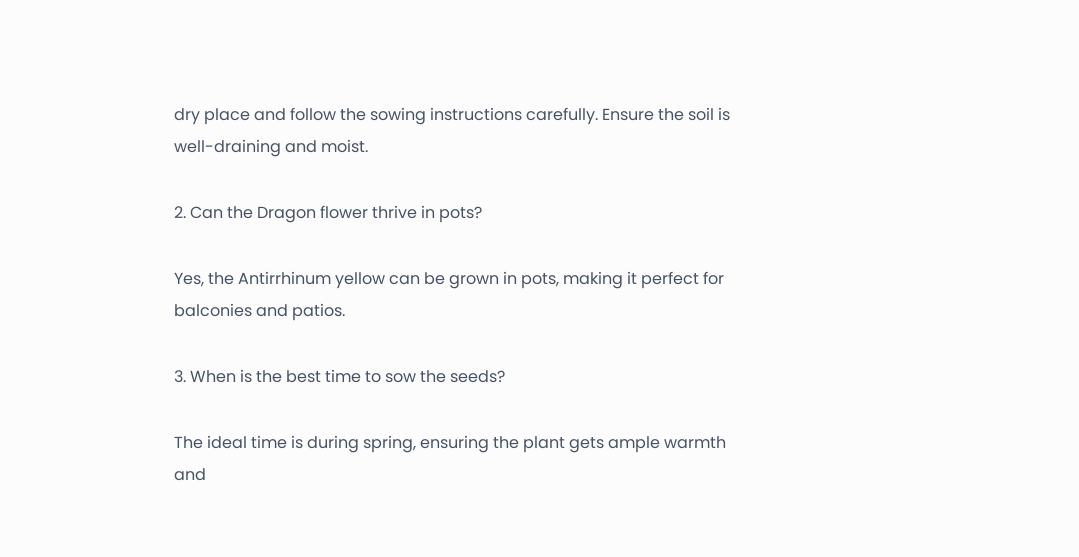dry place and follow the sowing instructions carefully. Ensure the soil is well-draining and moist.

2. Can the Dragon flower thrive in pots?

Yes, the Antirrhinum yellow can be grown in pots, making it perfect for balconies and patios.

3. When is the best time to sow the seeds?

The ideal time is during spring, ensuring the plant gets ample warmth and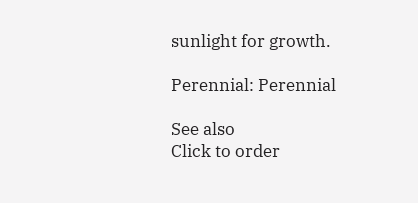sunlight for growth.

Perennial: Perennial

See also
Click to order